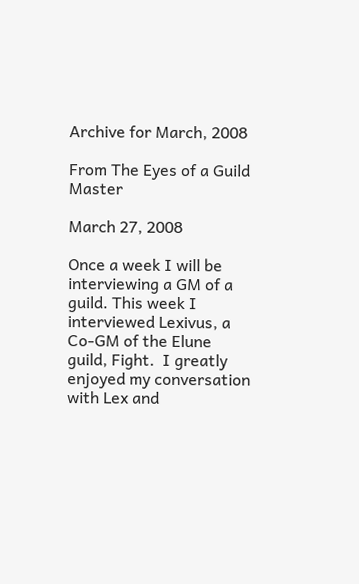Archive for March, 2008

From The Eyes of a Guild Master

March 27, 2008

Once a week I will be interviewing a GM of a guild. This week I interviewed Lexivus, a Co-GM of the Elune guild, Fight.  I greatly enjoyed my conversation with Lex and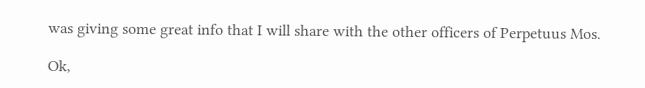was giving some great info that I will share with the other officers of Perpetuus Mos.

Ok,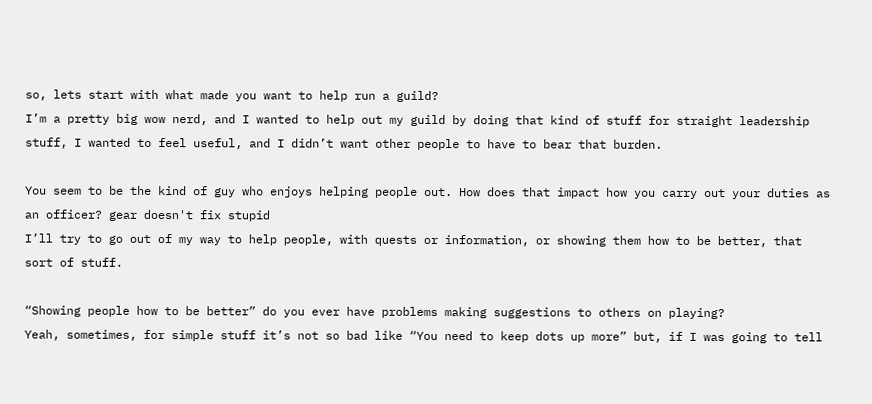so, lets start with what made you want to help run a guild?
I’m a pretty big wow nerd, and I wanted to help out my guild by doing that kind of stuff for straight leadership stuff, I wanted to feel useful, and I didn’t want other people to have to bear that burden.

You seem to be the kind of guy who enjoys helping people out. How does that impact how you carry out your duties as an officer? gear doesn't fix stupid
I’ll try to go out of my way to help people, with quests or information, or showing them how to be better, that sort of stuff.

“Showing people how to be better” do you ever have problems making suggestions to others on playing?
Yeah, sometimes, for simple stuff it’s not so bad like “You need to keep dots up more” but, if I was going to tell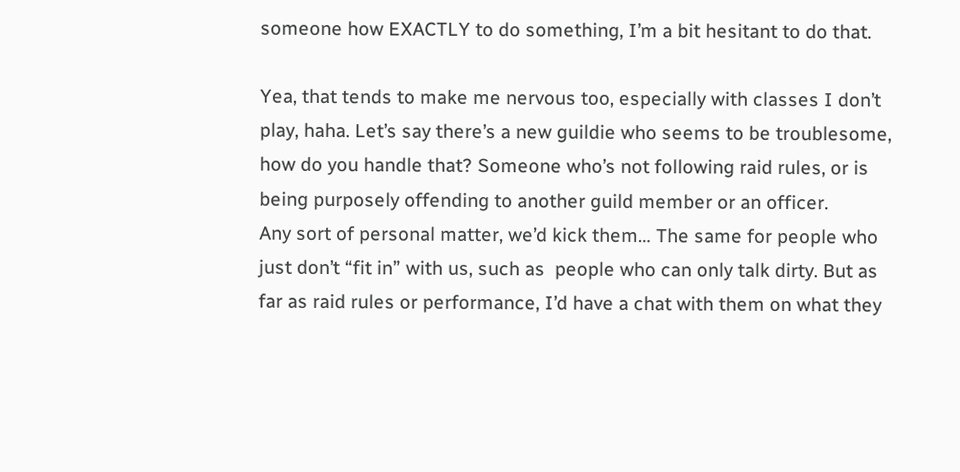someone how EXACTLY to do something, I’m a bit hesitant to do that.

Yea, that tends to make me nervous too, especially with classes I don’t play, haha. Let’s say there’s a new guildie who seems to be troublesome, how do you handle that? Someone who’s not following raid rules, or is being purposely offending to another guild member or an officer.
Any sort of personal matter, we’d kick them… The same for people who just don’t “fit in” with us, such as  people who can only talk dirty. But as far as raid rules or performance, I’d have a chat with them on what they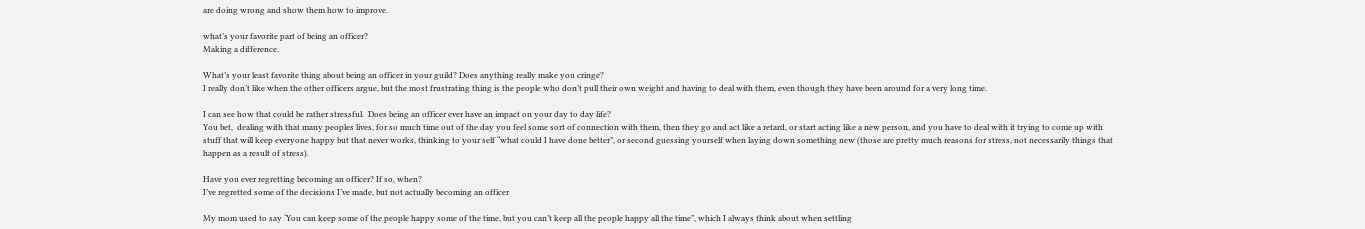are doing wrong and show them how to improve.

what’s your favorite part of being an officer?
Making a difference.

What’s your least favorite thing about being an officer in your guild? Does anything really make you cringe?
I really don’t like when the other officers argue, but the most frustrating thing is the people who don’t pull their own weight and having to deal with them, even though they have been around for a very long time.

I can see how that could be rather stressful.  Does being an officer ever have an impact on your day to day life?
You bet,  dealing with that many peoples lives, for so much time out of the day you feel some sort of connection with them, then they go and act like a retard, or start acting like a new person, and you have to deal with it trying to come up with stuff that will keep everyone happy but that never works, thinking to your self “what could I have done better”, or second guessing yourself when laying down something new (those are pretty much reasons for stress, not necessarily things that happen as a result of stress).

Have you ever regretting becoming an officer? If so, when?
I’ve regretted some of the decisions I’ve made, but not actually becoming an officer

My mom used to say ‘You can keep some of the people happy some of the time, but you can’t keep all the people happy all the time”, which I always think about when settling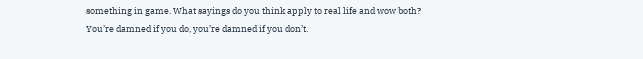something in game. What sayings do you think apply to real life and wow both?
You’re damned if you do, you’re damned if you don’t.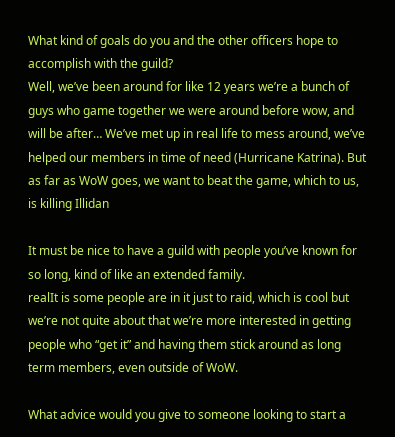What kind of goals do you and the other officers hope to accomplish with the guild?
Well, we’ve been around for like 12 years we’re a bunch of guys who game together we were around before wow, and will be after… We’ve met up in real life to mess around, we’ve helped our members in time of need (Hurricane Katrina). But as far as WoW goes, we want to beat the game, which to us, is killing Illidan

It must be nice to have a guild with people you’ve known for so long, kind of like an extended family.
realIt is some people are in it just to raid, which is cool but we’re not quite about that we’re more interested in getting people who “get it” and having them stick around as long term members, even outside of WoW.

What advice would you give to someone looking to start a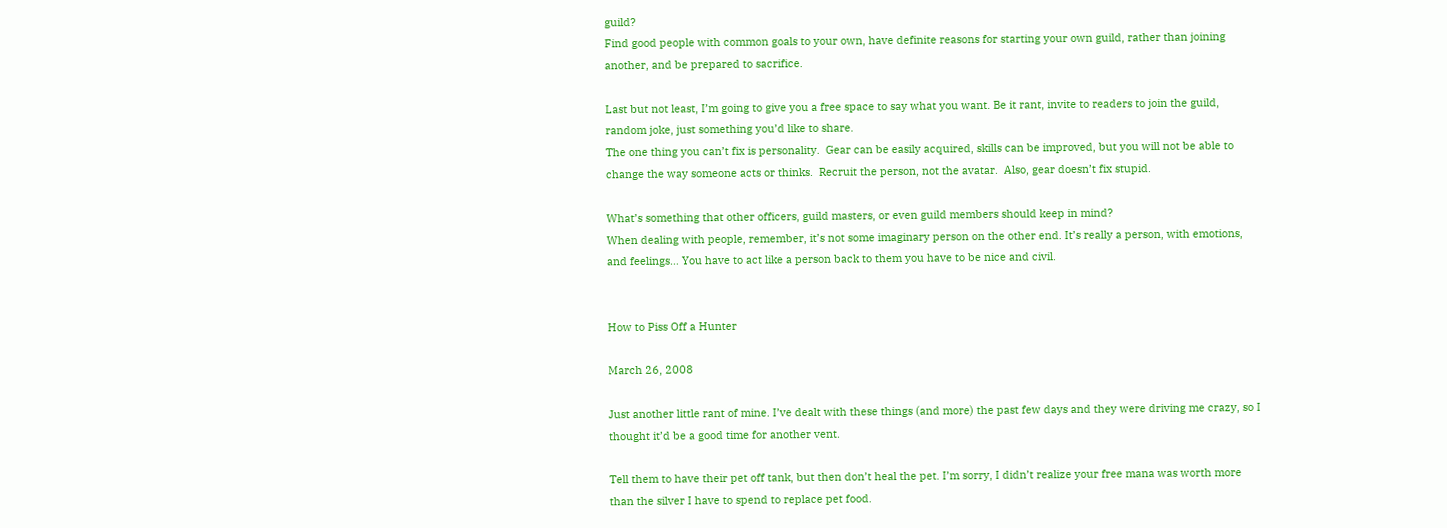guild?
Find good people with common goals to your own, have definite reasons for starting your own guild, rather than joining another, and be prepared to sacrifice.

Last but not least, I’m going to give you a free space to say what you want. Be it rant, invite to readers to join the guild, random joke, just something you’d like to share.
The one thing you can’t fix is personality.  Gear can be easily acquired, skills can be improved, but you will not be able to change the way someone acts or thinks.  Recruit the person, not the avatar.  Also, gear doesn’t fix stupid.

What’s something that other officers, guild masters, or even guild members should keep in mind?
When dealing with people, remember, it’s not some imaginary person on the other end. It’s really a person, with emotions, and feelings… You have to act like a person back to them you have to be nice and civil.


How to Piss Off a Hunter

March 26, 2008

Just another little rant of mine. I’ve dealt with these things (and more) the past few days and they were driving me crazy, so I thought it’d be a good time for another vent.

Tell them to have their pet off tank, but then don’t heal the pet. I’m sorry, I didn’t realize your free mana was worth more than the silver I have to spend to replace pet food.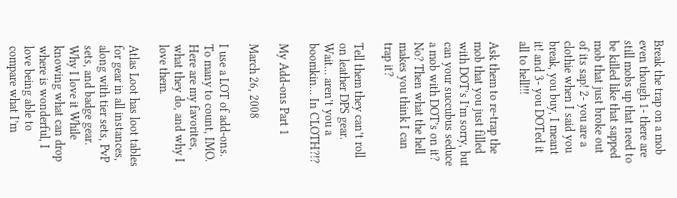Break the trap on a mob even though 1- there are still mobs up that need to be killed like that sapped mob that just broke out of its sap! 2- you are a clothie when I said you break, you buy, I meant it! and 3- you DOTed it all to hell!!!

Ask them to re-trap the mob that you just filled with DOT’s I’m sorry, but can your succubus seduce a mob with DOT’s on it? No? Then what the hell makes you think I can trap it?

Tell them they can’t roll on leather DPS gear. Wait… aren’t you a boomkin… In CLOTH?!?

My Add-ons Part 1

March 26, 2008

I use a LOT of add-ons. To many to count, IMO. Here are my favorites, what they do, and why I love them.

Atlas Loot has loot tables for gear in all instances, along with tier sets, PvP sets, and badge gear.
Why I love it While knowing what can drop where is wonderful, I love being able to compare what I’m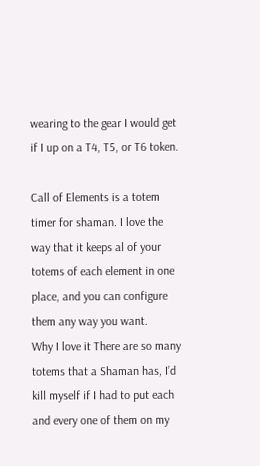wearing to the gear I would get if I up on a T4, T5, or T6 token.

Call of Elements is a totem timer for shaman. I love the way that it keeps al of your totems of each element in one place, and you can configure them any way you want.
Why I love it There are so many totems that a Shaman has, I’d kill myself if I had to put each and every one of them on my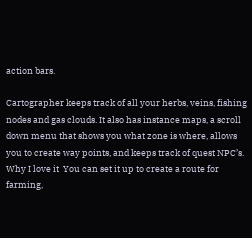action bars.

Cartographer keeps track of all your herbs, veins, fishing nodes and gas clouds. It also has instance maps, a scroll down menu that shows you what zone is where, allows you to create way points, and keeps track of quest NPC’s.
Why I love it  You can set it up to create a route for farming,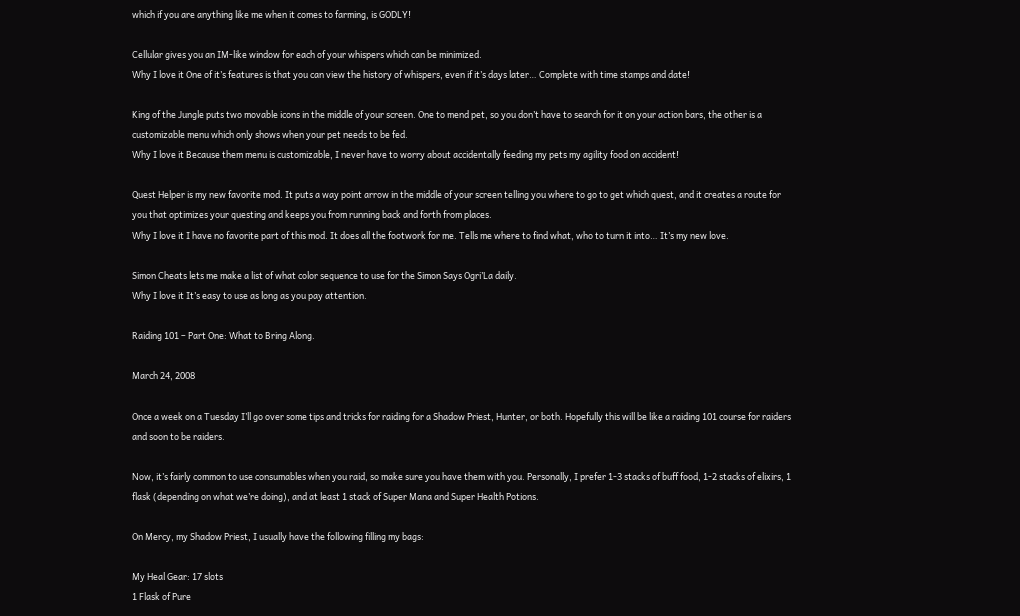which if you are anything like me when it comes to farming, is GODLY!

Cellular gives you an IM-like window for each of your whispers which can be minimized.
Why I love it One of it’s features is that you can view the history of whispers, even if it’s days later… Complete with time stamps and date!

King of the Jungle puts two movable icons in the middle of your screen. One to mend pet, so you don’t have to search for it on your action bars, the other is a customizable menu which only shows when your pet needs to be fed.
Why I love it Because them menu is customizable, I never have to worry about accidentally feeding my pets my agility food on accident!

Quest Helper is my new favorite mod. It puts a way point arrow in the middle of your screen telling you where to go to get which quest, and it creates a route for you that optimizes your questing and keeps you from running back and forth from places.
Why I love it I have no favorite part of this mod. It does all the footwork for me. Tells me where to find what, who to turn it into… It’s my new love.

Simon Cheats lets me make a list of what color sequence to use for the Simon Says Ogri’La daily.
Why I love it It’s easy to use as long as you pay attention.

Raiding 101 – Part One: What to Bring Along.

March 24, 2008

Once a week on a Tuesday I’ll go over some tips and tricks for raiding for a Shadow Priest, Hunter, or both. Hopefully this will be like a raiding 101 course for raiders and soon to be raiders.

Now, it’s fairly common to use consumables when you raid, so make sure you have them with you. Personally, I prefer 1-3 stacks of buff food, 1-2 stacks of elixirs, 1 flask (depending on what we’re doing), and at least 1 stack of Super Mana and Super Health Potions.

On Mercy, my Shadow Priest, I usually have the following filling my bags:

My Heal Gear: 17 slots
1 Flask of Pure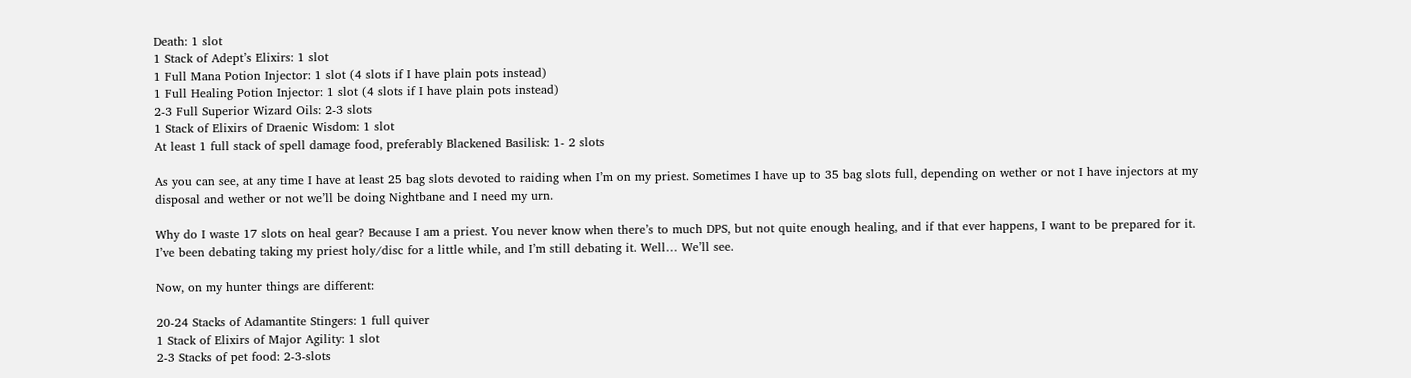Death: 1 slot
1 Stack of Adept’s Elixirs: 1 slot
1 Full Mana Potion Injector: 1 slot (4 slots if I have plain pots instead)
1 Full Healing Potion Injector: 1 slot (4 slots if I have plain pots instead)
2-3 Full Superior Wizard Oils: 2-3 slots
1 Stack of Elixirs of Draenic Wisdom: 1 slot
At least 1 full stack of spell damage food, preferably Blackened Basilisk: 1- 2 slots

As you can see, at any time I have at least 25 bag slots devoted to raiding when I’m on my priest. Sometimes I have up to 35 bag slots full, depending on wether or not I have injectors at my disposal and wether or not we’ll be doing Nightbane and I need my urn.

Why do I waste 17 slots on heal gear? Because I am a priest. You never know when there’s to much DPS, but not quite enough healing, and if that ever happens, I want to be prepared for it. I’ve been debating taking my priest holy/disc for a little while, and I’m still debating it. Well… We’ll see.

Now, on my hunter things are different:

20-24 Stacks of Adamantite Stingers: 1 full quiver
1 Stack of Elixirs of Major Agility: 1 slot
2-3 Stacks of pet food: 2-3-slots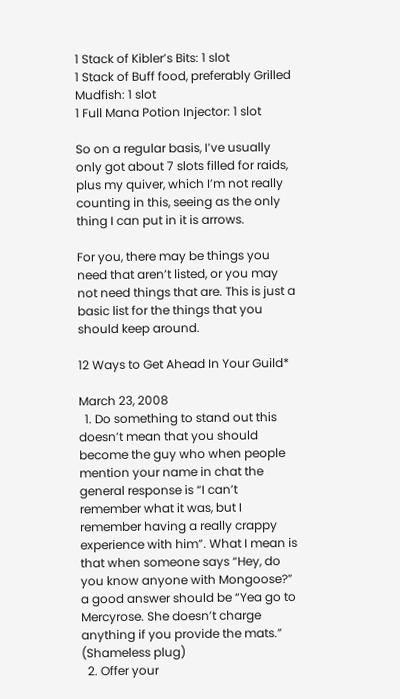1 Stack of Kibler’s Bits: 1 slot
1 Stack of Buff food, preferably Grilled Mudfish: 1 slot
1 Full Mana Potion Injector: 1 slot

So on a regular basis, I’ve usually only got about 7 slots filled for raids, plus my quiver, which I’m not really counting in this, seeing as the only thing I can put in it is arrows.

For you, there may be things you need that aren’t listed, or you may not need things that are. This is just a basic list for the things that you should keep around.

12 Ways to Get Ahead In Your Guild*

March 23, 2008
  1. Do something to stand out this doesn’t mean that you should become the guy who when people mention your name in chat the general response is “I can’t remember what it was, but I remember having a really crappy experience with him”. What I mean is that when someone says “Hey, do you know anyone with Mongoose?” a good answer should be “Yea go to Mercyrose. She doesn’t charge anything if you provide the mats.” (Shameless plug)
  2. Offer your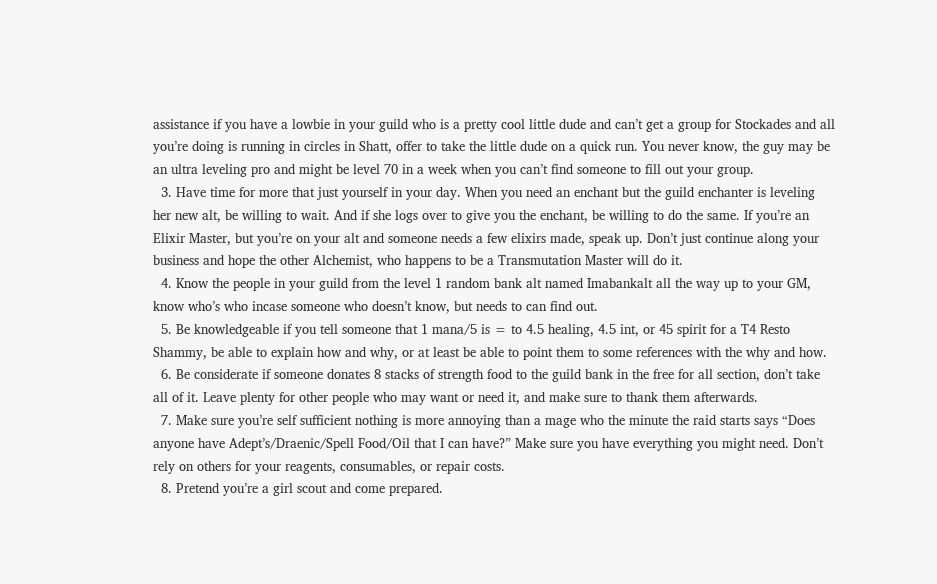assistance if you have a lowbie in your guild who is a pretty cool little dude and can’t get a group for Stockades and all you’re doing is running in circles in Shatt, offer to take the little dude on a quick run. You never know, the guy may be an ultra leveling pro and might be level 70 in a week when you can’t find someone to fill out your group.
  3. Have time for more that just yourself in your day. When you need an enchant but the guild enchanter is leveling her new alt, be willing to wait. And if she logs over to give you the enchant, be willing to do the same. If you’re an Elixir Master, but you’re on your alt and someone needs a few elixirs made, speak up. Don’t just continue along your business and hope the other Alchemist, who happens to be a Transmutation Master will do it.
  4. Know the people in your guild from the level 1 random bank alt named Imabankalt all the way up to your GM, know who’s who incase someone who doesn’t know, but needs to can find out.
  5. Be knowledgeable if you tell someone that 1 mana/5 is = to 4.5 healing, 4.5 int, or 45 spirit for a T4 Resto Shammy, be able to explain how and why, or at least be able to point them to some references with the why and how.
  6. Be considerate if someone donates 8 stacks of strength food to the guild bank in the free for all section, don’t take all of it. Leave plenty for other people who may want or need it, and make sure to thank them afterwards.
  7. Make sure you’re self sufficient nothing is more annoying than a mage who the minute the raid starts says “Does anyone have Adept’s/Draenic/Spell Food/Oil that I can have?” Make sure you have everything you might need. Don’t rely on others for your reagents, consumables, or repair costs.
  8. Pretend you’re a girl scout and come prepared.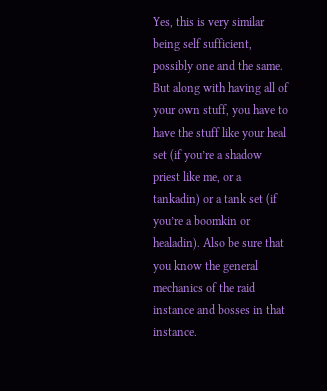Yes, this is very similar being self sufficient, possibly one and the same. But along with having all of your own stuff, you have to have the stuff like your heal set (if you’re a shadow priest like me, or a tankadin) or a tank set (if you’re a boomkin or healadin). Also be sure that you know the general mechanics of the raid instance and bosses in that instance.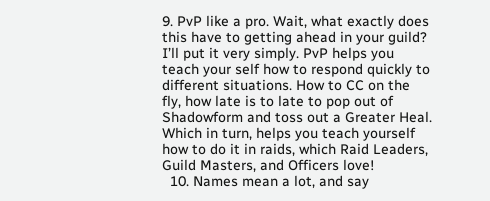9. PvP like a pro. Wait, what exactly does this have to getting ahead in your guild? I’ll put it very simply. PvP helps you teach your self how to respond quickly to different situations. How to CC on the fly, how late is to late to pop out of Shadowform and toss out a Greater Heal. Which in turn, helps you teach yourself how to do it in raids, which Raid Leaders, Guild Masters, and Officers love!
  10. Names mean a lot, and say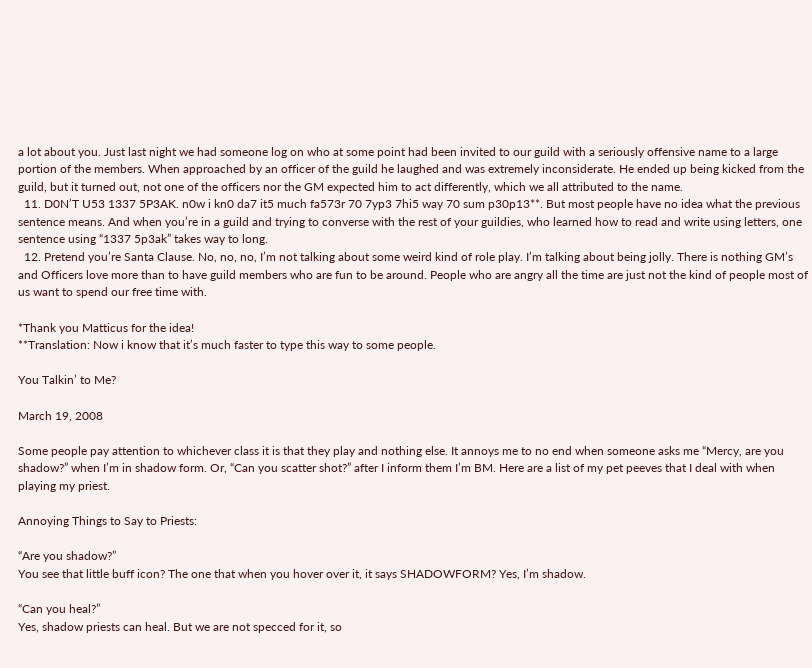a lot about you. Just last night we had someone log on who at some point had been invited to our guild with a seriously offensive name to a large portion of the members. When approached by an officer of the guild he laughed and was extremely inconsiderate. He ended up being kicked from the guild, but it turned out, not one of the officers nor the GM expected him to act differently, which we all attributed to the name.
  11. D0N’T U53 1337 5P3AK. n0w i kn0 da7 it5 much fa573r 70 7yp3 7hi5 way 70 sum p30p13**. But most people have no idea what the previous sentence means. And when you’re in a guild and trying to converse with the rest of your guildies, who learned how to read and write using letters, one sentence using “1337 5p3ak” takes way to long.
  12. Pretend you’re Santa Clause. No, no, no, I’m not talking about some weird kind of role play. I’m talking about being jolly. There is nothing GM’s and Officers love more than to have guild members who are fun to be around. People who are angry all the time are just not the kind of people most of us want to spend our free time with.

*Thank you Matticus for the idea!
**Translation: Now i know that it’s much faster to type this way to some people.

You Talkin’ to Me?

March 19, 2008

Some people pay attention to whichever class it is that they play and nothing else. It annoys me to no end when someone asks me “Mercy, are you shadow?” when I’m in shadow form. Or, “Can you scatter shot?” after I inform them I’m BM. Here are a list of my pet peeves that I deal with when playing my priest.

Annoying Things to Say to Priests:

“Are you shadow?”
You see that little buff icon? The one that when you hover over it, it says SHADOWFORM? Yes, I’m shadow.

“Can you heal?”
Yes, shadow priests can heal. But we are not specced for it, so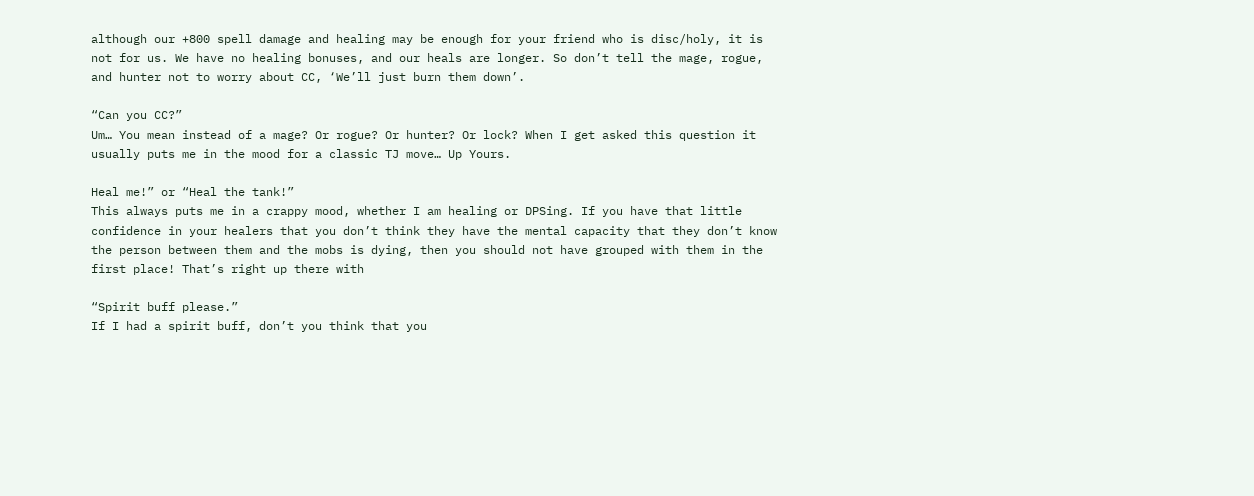although our +800 spell damage and healing may be enough for your friend who is disc/holy, it is not for us. We have no healing bonuses, and our heals are longer. So don’t tell the mage, rogue, and hunter not to worry about CC, ‘We’ll just burn them down’.

“Can you CC?”
Um… You mean instead of a mage? Or rogue? Or hunter? Or lock? When I get asked this question it usually puts me in the mood for a classic TJ move… Up Yours.

Heal me!” or “Heal the tank!”
This always puts me in a crappy mood, whether I am healing or DPSing. If you have that little confidence in your healers that you don’t think they have the mental capacity that they don’t know the person between them and the mobs is dying, then you should not have grouped with them in the first place! That’s right up there with

“Spirit buff please.”
If I had a spirit buff, don’t you think that you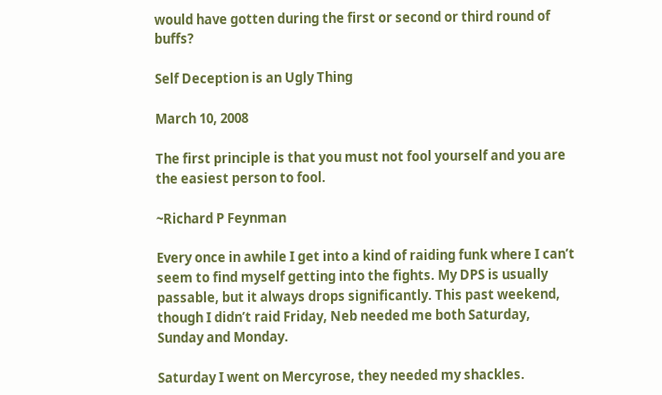would have gotten during the first or second or third round of buffs?

Self Deception is an Ugly Thing

March 10, 2008

The first principle is that you must not fool yourself and you are the easiest person to fool.

~Richard P Feynman

Every once in awhile I get into a kind of raiding funk where I can’t seem to find myself getting into the fights. My DPS is usually passable, but it always drops significantly. This past weekend, though I didn’t raid Friday, Neb needed me both Saturday, Sunday and Monday.

Saturday I went on Mercyrose, they needed my shackles.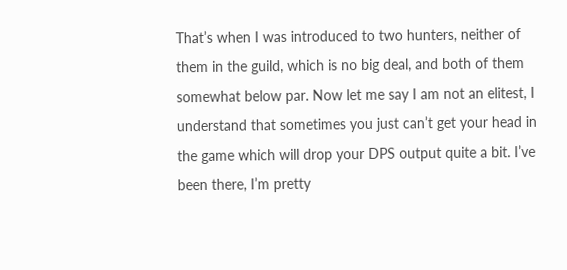That’s when I was introduced to two hunters, neither of them in the guild, which is no big deal, and both of them somewhat below par. Now let me say I am not an elitest, I understand that sometimes you just can’t get your head in the game which will drop your DPS output quite a bit. I’ve been there, I’m pretty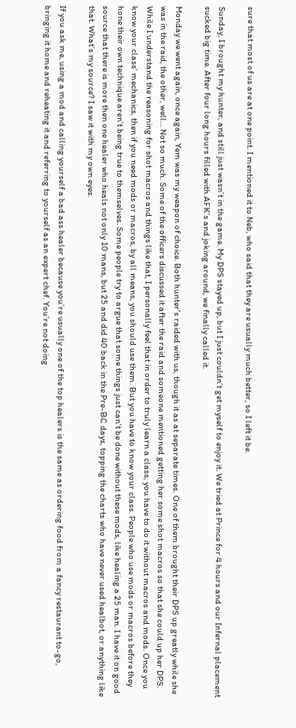sure that most of us are at one point. I mentioned it to Neb, who said that they are usually much better, so I left it be.

Sunday, I brought my hunter, and still just wasn’t in the game. My DPS stayed up, but I just couldn’t get myself to enjoy it. We tried at Prince for 4 hours and our Infernal placement sucked big time. After four long hours filled with AFK’s and joking around, we finally called it.

Monday we went again, once again, Yem was my weapon of choice. Both hunter’s raided with us, though it as at separate times. One of them brought their DPS up greatly while she was in the raid, the other, well… Not so much. Some of the officers discussed it after the raid and someone mentioned getting her some shot macros so that she could up her DPS. While I understand the reasoning for shot macros and things like that, I personally feel that in order to truly learn a class, you have to do it without macros and mods. Once you know your class’ mechanics, then if you need mods or macros, by all means, you should use them. But you have to know your class. People who use mods or macros before they hone their own technique aren’t being true to themselves. Some people try to argue that some things just can’t be done without these mods, like healing a 25 man. I have it on good source that there is more then one healer who heals not only 10 mans, but 25 and did 40 back in the Pre-BC days, topping the charts who have never used healbot, or anything like that. What’s my source? I saw it with my own eyes.

If you ask me, using a mod and calling yourself a bad ass healer because you’re usually one of the top healers is the same as ordering food from a fancy restaurant to-go, bringing it home and reheating it and referring to yourself as an expert chef. You’re not doing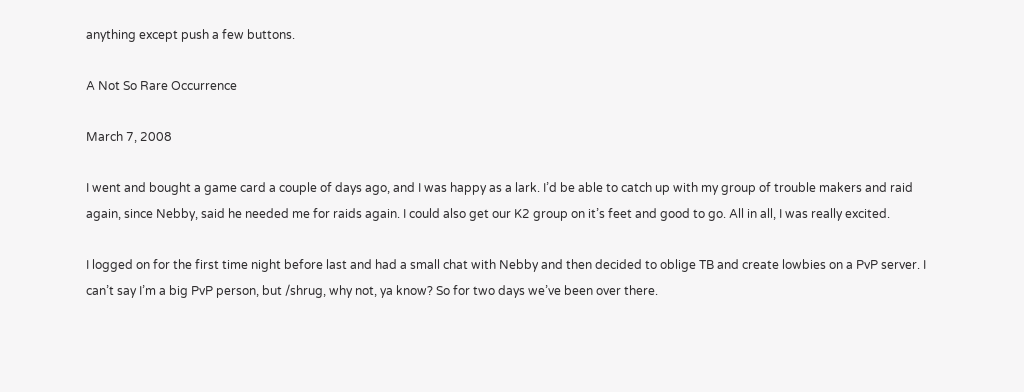anything except push a few buttons.

A Not So Rare Occurrence

March 7, 2008

I went and bought a game card a couple of days ago, and I was happy as a lark. I’d be able to catch up with my group of trouble makers and raid again, since Nebby, said he needed me for raids again. I could also get our K2 group on it’s feet and good to go. All in all, I was really excited.

I logged on for the first time night before last and had a small chat with Nebby and then decided to oblige TB and create lowbies on a PvP server. I can’t say I’m a big PvP person, but /shrug, why not, ya know? So for two days we’ve been over there.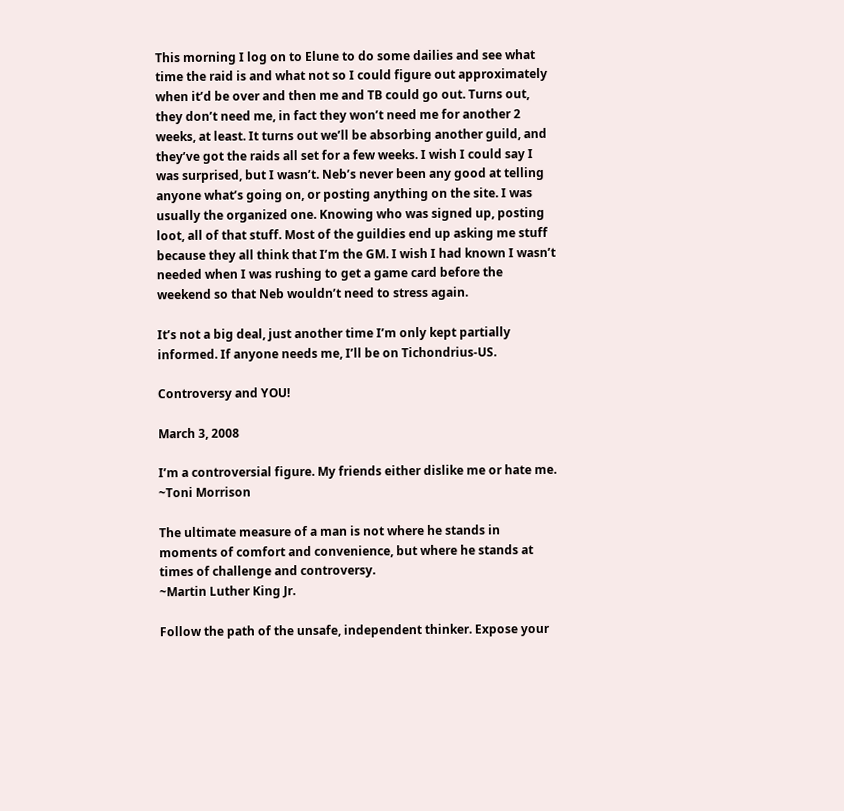This morning I log on to Elune to do some dailies and see what time the raid is and what not so I could figure out approximately when it’d be over and then me and TB could go out. Turns out, they don’t need me, in fact they won’t need me for another 2 weeks, at least. It turns out we’ll be absorbing another guild, and they’ve got the raids all set for a few weeks. I wish I could say I was surprised, but I wasn’t. Neb’s never been any good at telling anyone what’s going on, or posting anything on the site. I was usually the organized one. Knowing who was signed up, posting loot, all of that stuff. Most of the guildies end up asking me stuff because they all think that I’m the GM. I wish I had known I wasn’t needed when I was rushing to get a game card before the weekend so that Neb wouldn’t need to stress again.

It’s not a big deal, just another time I’m only kept partially informed. If anyone needs me, I’ll be on Tichondrius-US.

Controversy and YOU!

March 3, 2008

I’m a controversial figure. My friends either dislike me or hate me.
~Toni Morrison

The ultimate measure of a man is not where he stands in moments of comfort and convenience, but where he stands at times of challenge and controversy.
~Martin Luther King Jr.

Follow the path of the unsafe, independent thinker. Expose your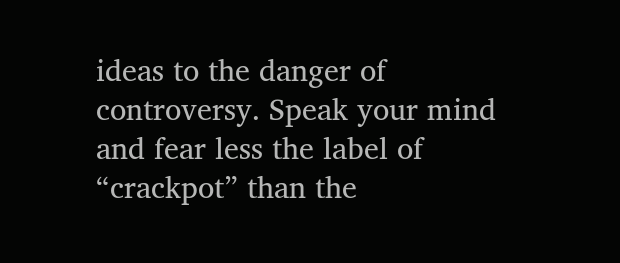ideas to the danger of controversy. Speak your mind and fear less the label of “crackpot” than the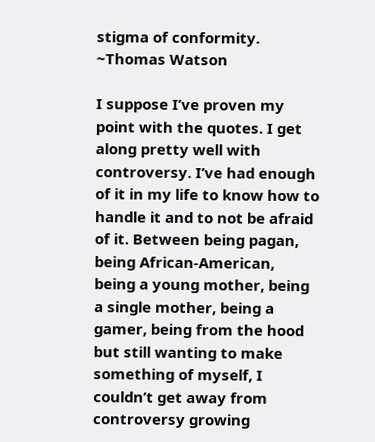stigma of conformity.
~Thomas Watson

I suppose I’ve proven my point with the quotes. I get along pretty well with controversy. I’ve had enough of it in my life to know how to handle it and to not be afraid of it. Between being pagan, being African-American, being a young mother, being a single mother, being a gamer, being from the hood but still wanting to make something of myself, I couldn’t get away from controversy growing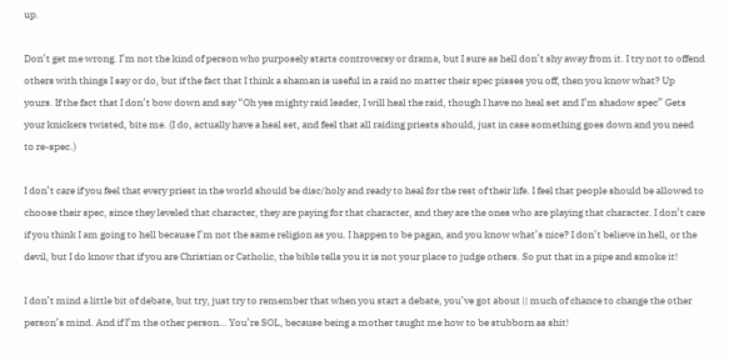up.

Don’t get me wrong. I’m not the kind of person who purposely starts controversy or drama, but I sure as hell don’t shy away from it. I try not to offend others with things I say or do, but if the fact that I think a shaman is useful in a raid no matter their spec pisses you off, then you know what? Up yours. If the fact that I don’t bow down and say “Oh yes mighty raid leader, I will heal the raid, though I have no heal set and I’m shadow spec” Gets your knickers twisted, bite me. (I do, actually have a heal set, and feel that all raiding priests should, just in case something goes down and you need to re-spec.)

I don’t care if you feel that every priest in the world should be disc/holy and ready to heal for the rest of their life. I feel that people should be allowed to choose their spec, since they leveled that character, they are paying for that character, and they are the ones who are playing that character. I don’t care if you think I am going to hell because I’m not the same religion as you. I happen to be pagan, and you know what’s nice? I don’t believe in hell, or the devil, but I do know that if you are Christian or Catholic, the bible tells you it is not your place to judge others. So put that in a pipe and smoke it!

I don’t mind a little bit of debate, but try, just try to remember that when you start a debate, you’ve got about || much of chance to change the other person’s mind. And if I’m the other person… You’re SOL, because being a mother taught me how to be stubborn as shit!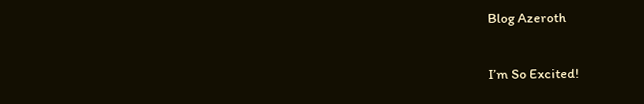Blog Azeroth

I’m So Excited!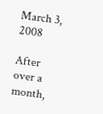March 3, 2008

After over a month,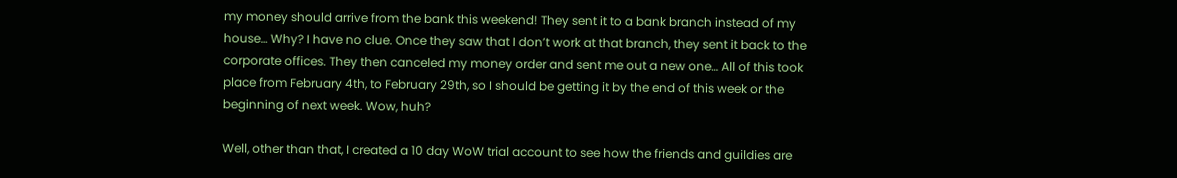my money should arrive from the bank this weekend! They sent it to a bank branch instead of my house… Why? I have no clue. Once they saw that I don’t work at that branch, they sent it back to the corporate offices. They then canceled my money order and sent me out a new one… All of this took place from February 4th, to February 29th, so I should be getting it by the end of this week or the beginning of next week. Wow, huh?

Well, other than that, I created a 10 day WoW trial account to see how the friends and guildies are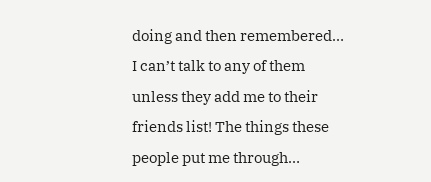doing and then remembered… I can’t talk to any of them unless they add me to their friends list! The things these people put me through…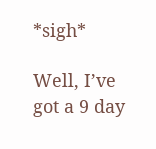*sigh*

Well, I’ve got a 9 day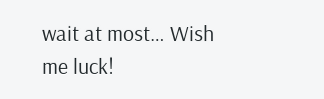wait at most… Wish me luck!